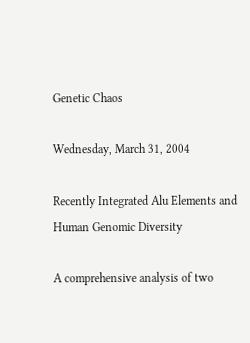Genetic Chaos

Wednesday, March 31, 2004

Recently Integrated Alu Elements and Human Genomic Diversity

A comprehensive analysis of two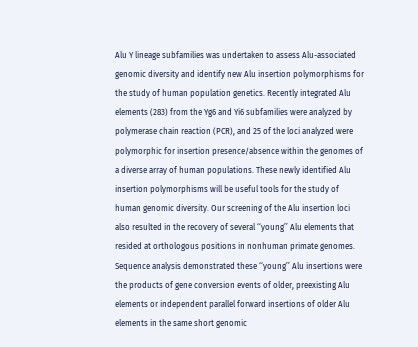Alu Y lineage subfamilies was undertaken to assess Alu-associated genomic diversity and identify new Alu insertion polymorphisms for the study of human population genetics. Recently integrated Alu elements (283) from the Yg6 and Yi6 subfamilies were analyzed by polymerase chain reaction (PCR), and 25 of the loci analyzed were polymorphic for insertion presence/absence within the genomes of a diverse array of human populations. These newly identified Alu insertion polymorphisms will be useful tools for the study of human genomic diversity. Our screening of the Alu insertion loci also resulted in the recovery of several ‘‘young’’ Alu elements that resided at orthologous positions in nonhuman primate genomes. Sequence analysis demonstrated these ‘‘young’’ Alu insertions were the products of gene conversion events of older, preexisting Alu elements or independent parallel forward insertions of older Alu elements in the same short genomic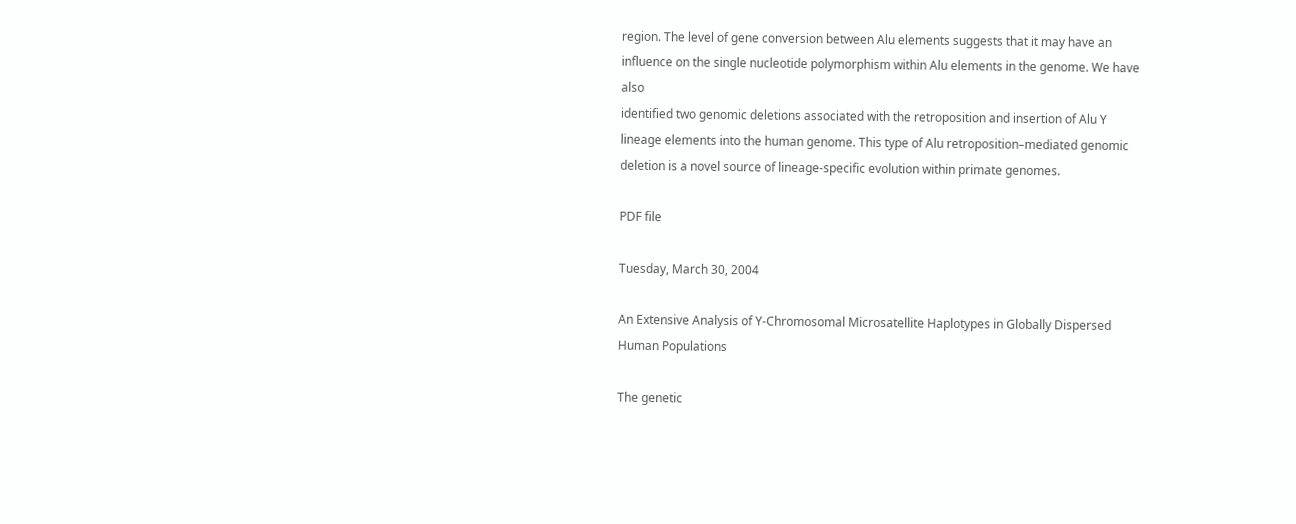region. The level of gene conversion between Alu elements suggests that it may have an influence on the single nucleotide polymorphism within Alu elements in the genome. We have also
identified two genomic deletions associated with the retroposition and insertion of Alu Y lineage elements into the human genome. This type of Alu retroposition–mediated genomic deletion is a novel source of lineage-specific evolution within primate genomes.

PDF file

Tuesday, March 30, 2004

An Extensive Analysis of Y-Chromosomal Microsatellite Haplotypes in Globally Dispersed Human Populations

The genetic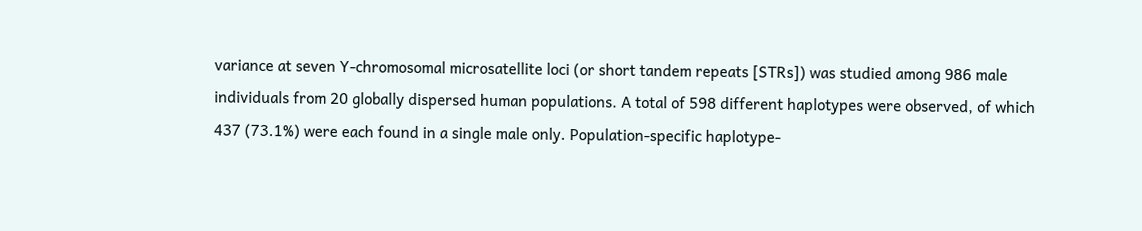variance at seven Y-chromosomal microsatellite loci (or short tandem repeats [STRs]) was studied among 986 male individuals from 20 globally dispersed human populations. A total of 598 different haplotypes were observed, of which 437 (73.1%) were each found in a single male only. Population-specific haplotype-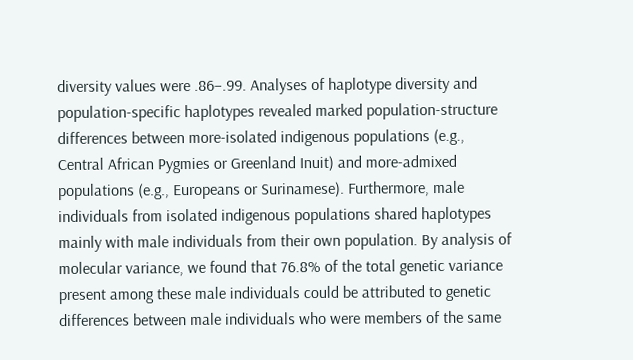diversity values were .86–.99. Analyses of haplotype diversity and population-specific haplotypes revealed marked population-structure differences between more-isolated indigenous populations (e.g., Central African Pygmies or Greenland Inuit) and more-admixed populations (e.g., Europeans or Surinamese). Furthermore, male individuals from isolated indigenous populations shared haplotypes mainly with male individuals from their own population. By analysis of molecular variance, we found that 76.8% of the total genetic variance present among these male individuals could be attributed to genetic differences between male individuals who were members of the same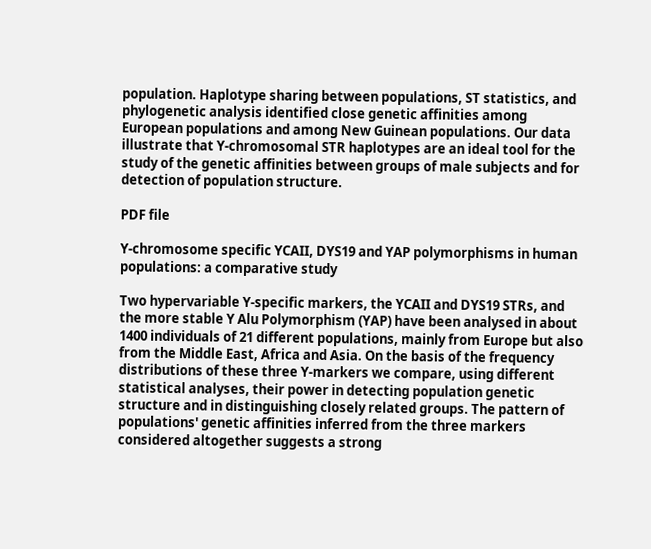population. Haplotype sharing between populations, ST statistics, and phylogenetic analysis identified close genetic affinities among European populations and among New Guinean populations. Our data illustrate that Y-chromosomal STR haplotypes are an ideal tool for the study of the genetic affinities between groups of male subjects and for detection of population structure.

PDF file

Y-chromosome specific YCAII, DYS19 and YAP polymorphisms in human populations: a comparative study

Two hypervariable Y-specific markers, the YCAII and DYS19 STRs, and the more stable Y Alu Polymorphism (YAP) have been analysed in about 1400 individuals of 21 different populations, mainly from Europe but also from the Middle East, Africa and Asia. On the basis of the frequency distributions of these three Y-markers we compare, using different statistical analyses, their power in detecting population genetic structure and in distinguishing closely related groups. The pattern of populations' genetic affinities inferred from the three markers considered altogether suggests a strong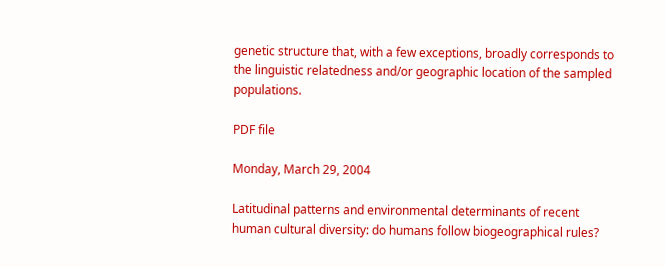genetic structure that, with a few exceptions, broadly corresponds to the linguistic relatedness and/or geographic location of the sampled populations.

PDF file

Monday, March 29, 2004

Latitudinal patterns and environmental determinants of recent human cultural diversity: do humans follow biogeographical rules?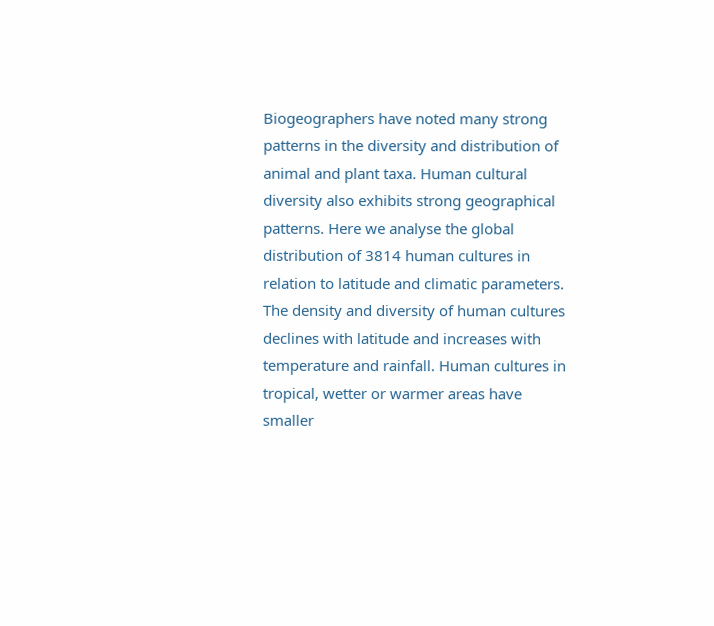Biogeographers have noted many strong patterns in the diversity and distribution of animal and plant taxa. Human cultural diversity also exhibits strong geographical patterns. Here we analyse the global distribution of 3814 human cultures in relation to latitude and climatic parameters. The density and diversity of human cultures declines with latitude and increases with temperature and rainfall. Human cultures in tropical, wetter or warmer areas have smaller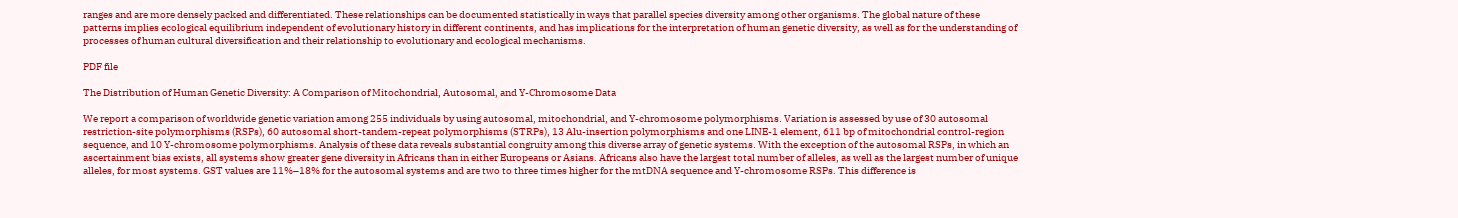ranges and are more densely packed and differentiated. These relationships can be documented statistically in ways that parallel species diversity among other organisms. The global nature of these patterns implies ecological equilibrium independent of evolutionary history in different continents, and has implications for the interpretation of human genetic diversity, as well as for the understanding of processes of human cultural diversification and their relationship to evolutionary and ecological mechanisms.

PDF file

The Distribution of Human Genetic Diversity: A Comparison of Mitochondrial, Autosomal, and Y-Chromosome Data

We report a comparison of worldwide genetic variation among 255 individuals by using autosomal, mitochondrial, and Y-chromosome polymorphisms. Variation is assessed by use of 30 autosomal restriction-site polymorphisms (RSPs), 60 autosomal short-tandem-repeat polymorphisms (STRPs), 13 Alu-insertion polymorphisms and one LINE-1 element, 611 bp of mitochondrial control-region sequence, and 10 Y-chromosome polymorphisms. Analysis of these data reveals substantial congruity among this diverse array of genetic systems. With the exception of the autosomal RSPs, in which an ascertainment bias exists, all systems show greater gene diversity in Africans than in either Europeans or Asians. Africans also have the largest total number of alleles, as well as the largest number of unique alleles, for most systems. GST values are 11%–18% for the autosomal systems and are two to three times higher for the mtDNA sequence and Y-chromosome RSPs. This difference is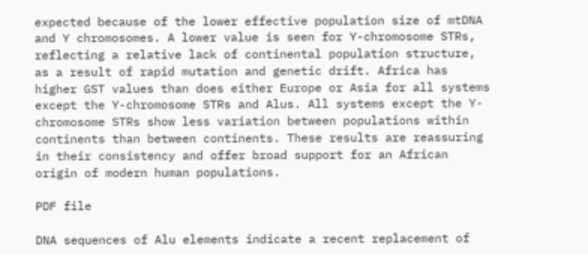expected because of the lower effective population size of mtDNA and Y chromosomes. A lower value is seen for Y-chromosome STRs, reflecting a relative lack of continental population structure, as a result of rapid mutation and genetic drift. Africa has higher GST values than does either Europe or Asia for all systems except the Y-chromosome STRs and Alus. All systems except the Y-chromosome STRs show less variation between populations within continents than between continents. These results are reassuring in their consistency and offer broad support for an African origin of modern human populations.

PDF file

DNA sequences of Alu elements indicate a recent replacement of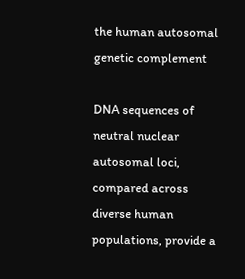the human autosomal genetic complement

DNA sequences of neutral nuclear autosomal loci, compared across diverse human populations, provide a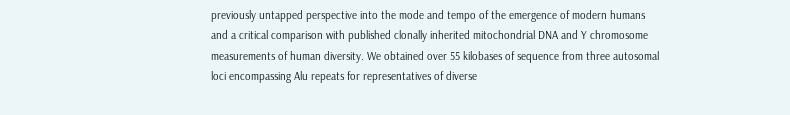previously untapped perspective into the mode and tempo of the emergence of modern humans and a critical comparison with published clonally inherited mitochondrial DNA and Y chromosome measurements of human diversity. We obtained over 55 kilobases of sequence from three autosomal loci encompassing Alu repeats for representatives of diverse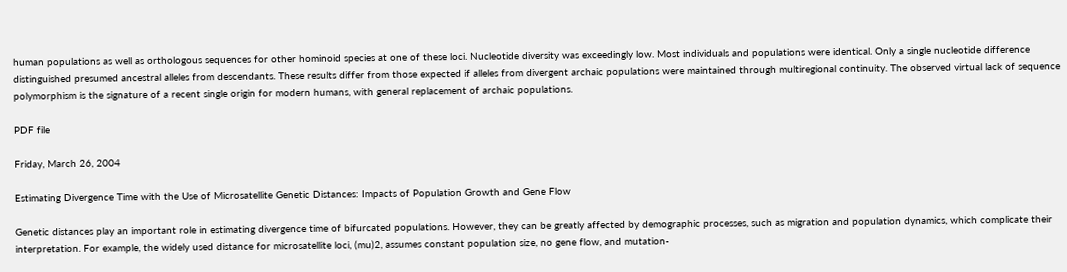human populations as well as orthologous sequences for other hominoid species at one of these loci. Nucleotide diversity was exceedingly low. Most individuals and populations were identical. Only a single nucleotide difference distinguished presumed ancestral alleles from descendants. These results differ from those expected if alleles from divergent archaic populations were maintained through multiregional continuity. The observed virtual lack of sequence polymorphism is the signature of a recent single origin for modern humans, with general replacement of archaic populations.

PDF file

Friday, March 26, 2004

Estimating Divergence Time with the Use of Microsatellite Genetic Distances: Impacts of Population Growth and Gene Flow

Genetic distances play an important role in estimating divergence time of bifurcated populations. However, they can be greatly affected by demographic processes, such as migration and population dynamics, which complicate their interpretation. For example, the widely used distance for microsatellite loci, (mu)2, assumes constant population size, no gene flow, and mutation-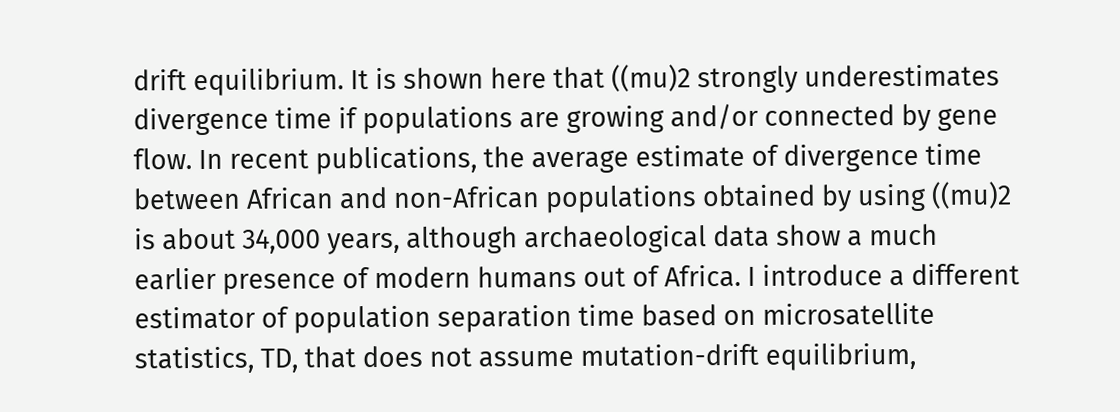drift equilibrium. It is shown here that ((mu)2 strongly underestimates divergence time if populations are growing and/or connected by gene flow. In recent publications, the average estimate of divergence time between African and non-African populations obtained by using ((mu)2 is about 34,000 years, although archaeological data show a much earlier presence of modern humans out of Africa. I introduce a different estimator of population separation time based on microsatellite statistics, TD, that does not assume mutation-drift equilibrium,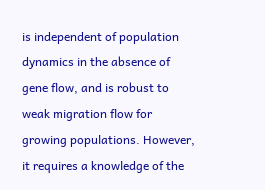is independent of population dynamics in the absence of gene flow, and is robust to weak migration flow for growing populations. However, it requires a knowledge of the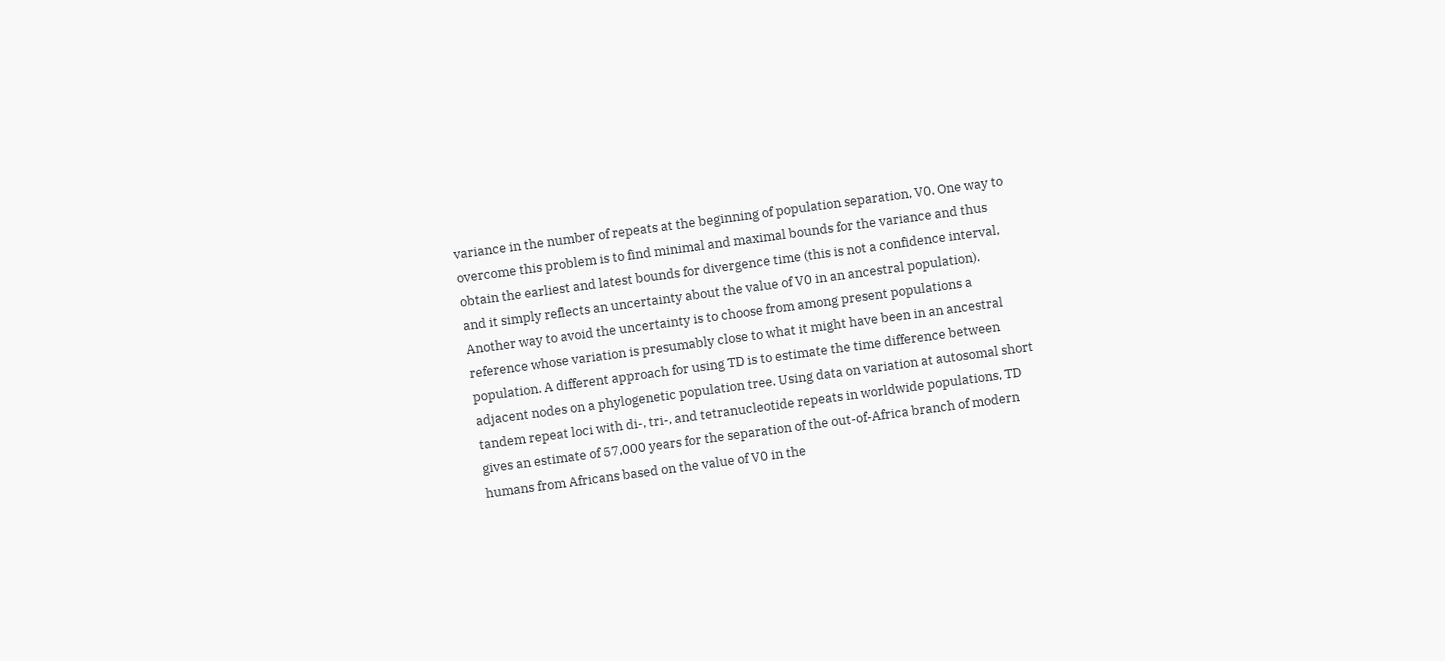variance in the number of repeats at the beginning of population separation, V0. One way to overcome this problem is to find minimal and maximal bounds for the variance and thus obtain the earliest and latest bounds for divergence time (this is not a confidence interval, and it simply reflects an uncertainty about the value of V0 in an ancestral population). Another way to avoid the uncertainty is to choose from among present populations a reference whose variation is presumably close to what it might have been in an ancestral population. A different approach for using TD is to estimate the time difference between adjacent nodes on a phylogenetic population tree. Using data on variation at autosomal short tandem repeat loci with di-, tri-, and tetranucleotide repeats in worldwide populations, TD gives an estimate of 57,000 years for the separation of the out-of-Africa branch of modern humans from Africans based on the value of V0 in the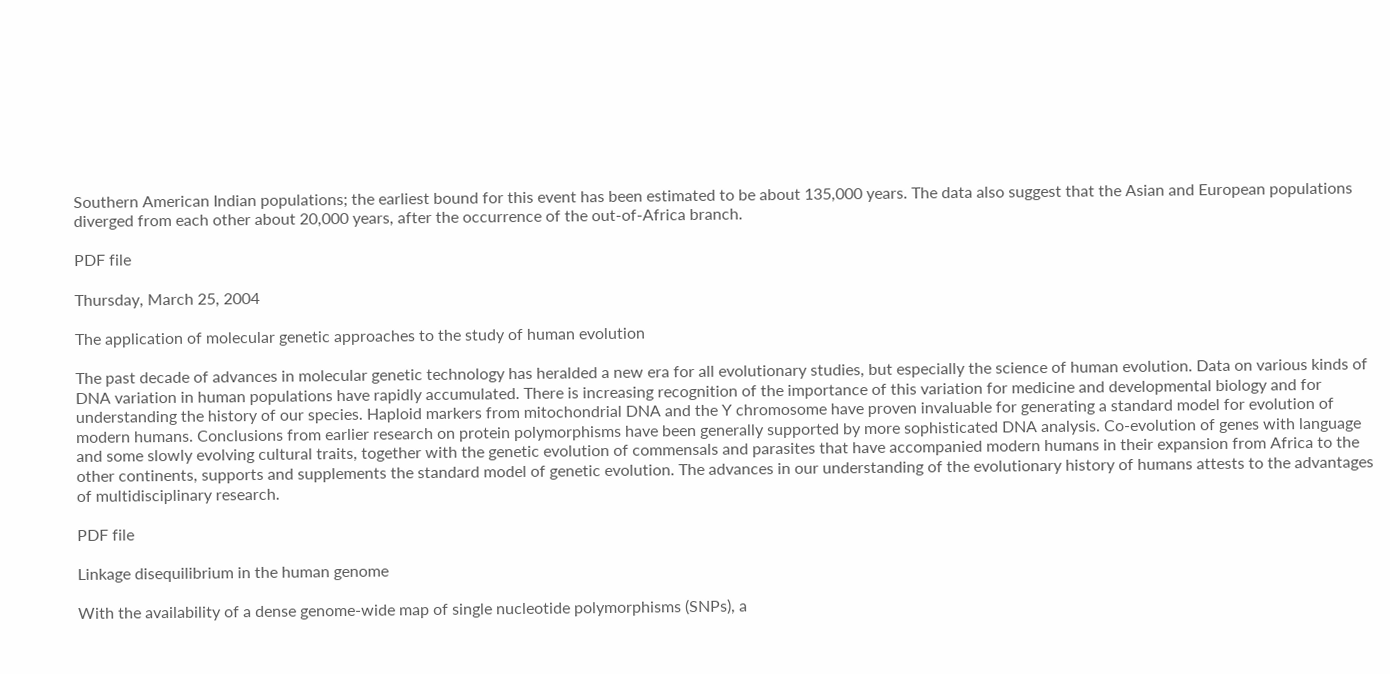Southern American Indian populations; the earliest bound for this event has been estimated to be about 135,000 years. The data also suggest that the Asian and European populations diverged from each other about 20,000 years, after the occurrence of the out-of-Africa branch.

PDF file

Thursday, March 25, 2004

The application of molecular genetic approaches to the study of human evolution

The past decade of advances in molecular genetic technology has heralded a new era for all evolutionary studies, but especially the science of human evolution. Data on various kinds of DNA variation in human populations have rapidly accumulated. There is increasing recognition of the importance of this variation for medicine and developmental biology and for understanding the history of our species. Haploid markers from mitochondrial DNA and the Y chromosome have proven invaluable for generating a standard model for evolution of modern humans. Conclusions from earlier research on protein polymorphisms have been generally supported by more sophisticated DNA analysis. Co-evolution of genes with language and some slowly evolving cultural traits, together with the genetic evolution of commensals and parasites that have accompanied modern humans in their expansion from Africa to the other continents, supports and supplements the standard model of genetic evolution. The advances in our understanding of the evolutionary history of humans attests to the advantages of multidisciplinary research.

PDF file

Linkage disequilibrium in the human genome

With the availability of a dense genome-wide map of single nucleotide polymorphisms (SNPs), a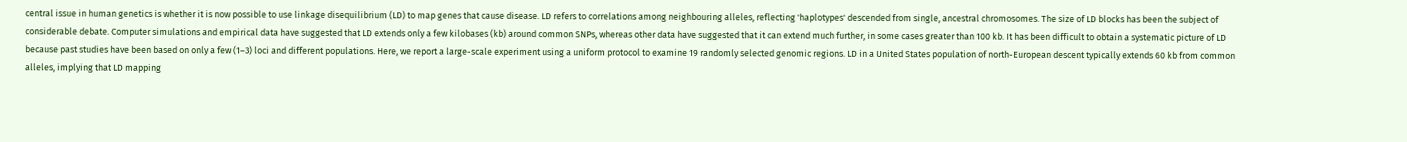central issue in human genetics is whether it is now possible to use linkage disequilibrium (LD) to map genes that cause disease. LD refers to correlations among neighbouring alleles, reflecting 'haplotypes' descended from single, ancestral chromosomes. The size of LD blocks has been the subject of considerable debate. Computer simulations and empirical data have suggested that LD extends only a few kilobases (kb) around common SNPs, whereas other data have suggested that it can extend much further, in some cases greater than 100 kb. It has been difficult to obtain a systematic picture of LD because past studies have been based on only a few (1–3) loci and different populations. Here, we report a large-scale experiment using a uniform protocol to examine 19 randomly selected genomic regions. LD in a United States population of north-European descent typically extends 60 kb from common alleles, implying that LD mapping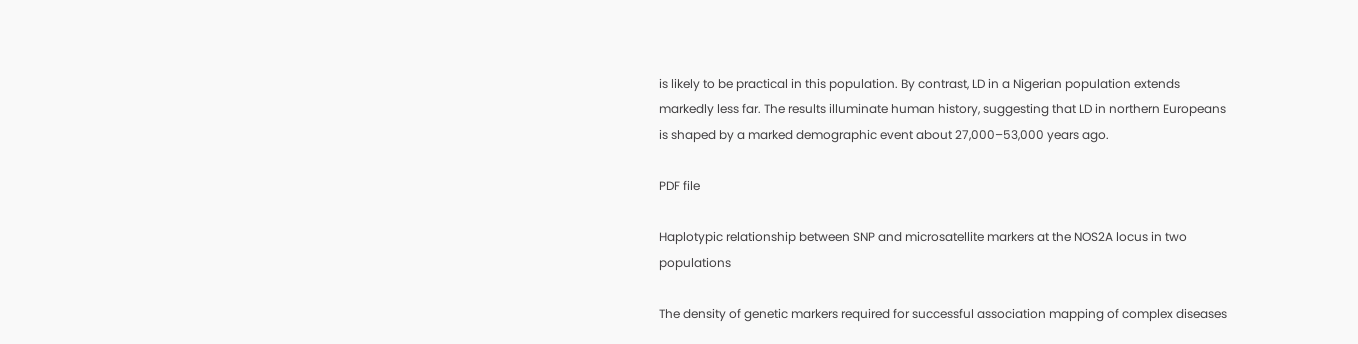is likely to be practical in this population. By contrast, LD in a Nigerian population extends markedly less far. The results illuminate human history, suggesting that LD in northern Europeans is shaped by a marked demographic event about 27,000–53,000 years ago.

PDF file

Haplotypic relationship between SNP and microsatellite markers at the NOS2A locus in two populations

The density of genetic markers required for successful association mapping of complex diseases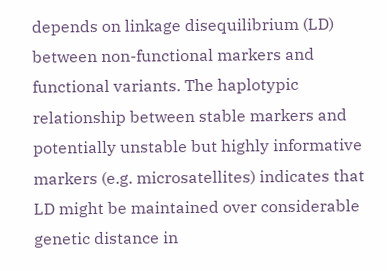depends on linkage disequilibrium (LD) between non-functional markers and functional variants. The haplotypic relationship between stable markers and potentially unstable but highly informative markers (e.g. microsatellites) indicates that LD might be maintained over considerable genetic distance in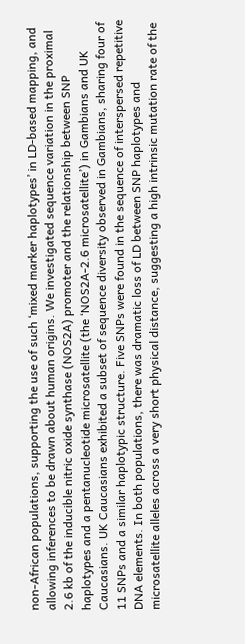non-African populations, supporting the use of such ‘mixed marker haplotypes’ in LD-based mapping, and allowing inferences to be drawn about human origins. We investigated sequence variation in the proximal 2.6 kb of the inducible nitric oxide synthase (NOS2A) promoter and the relationship between SNP haplotypes and a pentanucleotide microsatellite (the ‘NOS2A-2.6 microsatellite’) in Gambians and UK Caucasians. UK Caucasians exhibited a subset of sequence diversity observed in Gambians, sharing four of 11 SNPs and a similar haplotypic structure. Five SNPs were found in the sequence of interspersed repetitive DNA elements. In both populations, there was dramatic loss of LD between SNP haplotypes and microsatellite alleles across a very short physical distance, suggesting a high intrinsic mutation rate of the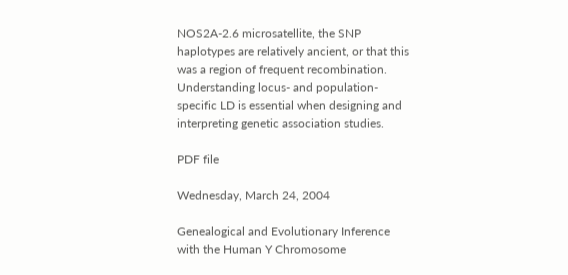NOS2A-2.6 microsatellite, the SNP haplotypes are relatively ancient, or that this was a region of frequent recombination. Understanding locus- and population-specific LD is essential when designing and interpreting genetic association studies.

PDF file

Wednesday, March 24, 2004

Genealogical and Evolutionary Inference with the Human Y Chromosome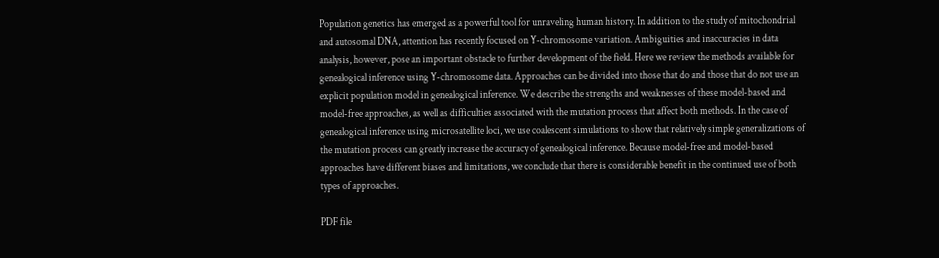Population genetics has emerged as a powerful tool for unraveling human history. In addition to the study of mitochondrial and autosomal DNA, attention has recently focused on Y-chromosome variation. Ambiguities and inaccuracies in data analysis, however, pose an important obstacle to further development of the field. Here we review the methods available for genealogical inference using Y-chromosome data. Approaches can be divided into those that do and those that do not use an explicit population model in genealogical inference. We describe the strengths and weaknesses of these model-based and model-free approaches, as well as difficulties associated with the mutation process that affect both methods. In the case of genealogical inference using microsatellite loci, we use coalescent simulations to show that relatively simple generalizations of the mutation process can greatly increase the accuracy of genealogical inference. Because model-free and model-based approaches have different biases and limitations, we conclude that there is considerable benefit in the continued use of both types of approaches.

PDF file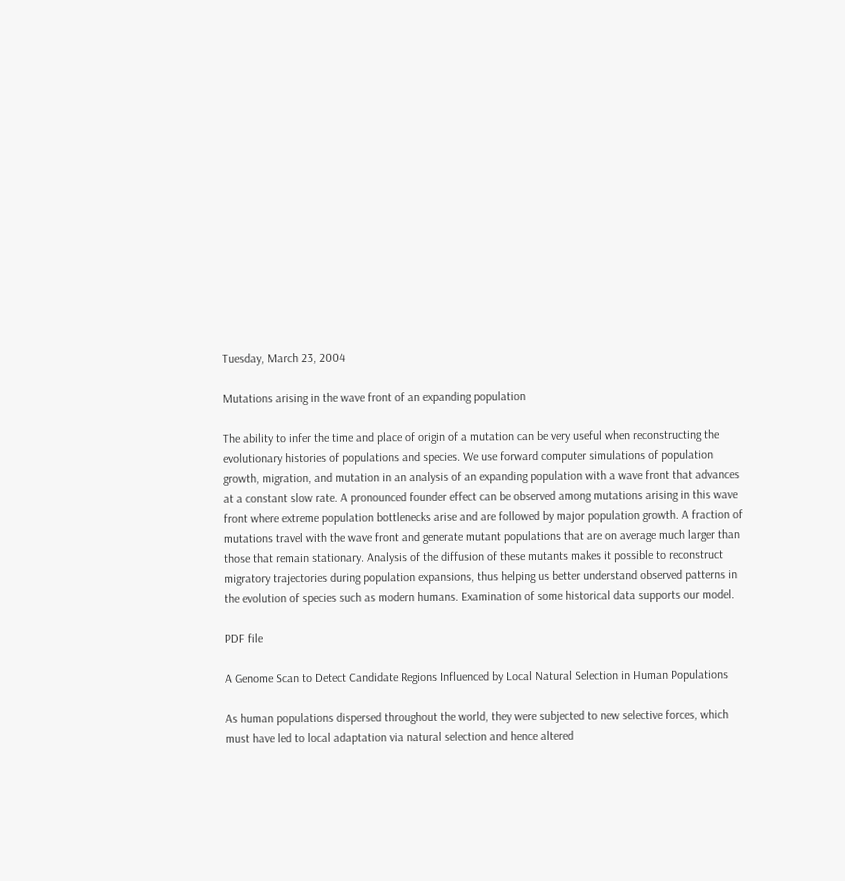Tuesday, March 23, 2004

Mutations arising in the wave front of an expanding population

The ability to infer the time and place of origin of a mutation can be very useful when reconstructing the evolutionary histories of populations and species. We use forward computer simulations of population growth, migration, and mutation in an analysis of an expanding population with a wave front that advances at a constant slow rate. A pronounced founder effect can be observed among mutations arising in this wave front where extreme population bottlenecks arise and are followed by major population growth. A fraction of mutations travel with the wave front and generate mutant populations that are on average much larger than those that remain stationary. Analysis of the diffusion of these mutants makes it possible to reconstruct migratory trajectories during population expansions, thus helping us better understand observed patterns in the evolution of species such as modern humans. Examination of some historical data supports our model.

PDF file

A Genome Scan to Detect Candidate Regions Influenced by Local Natural Selection in Human Populations

As human populations dispersed throughout the world, they were subjected to new selective forces, which must have led to local adaptation via natural selection and hence altered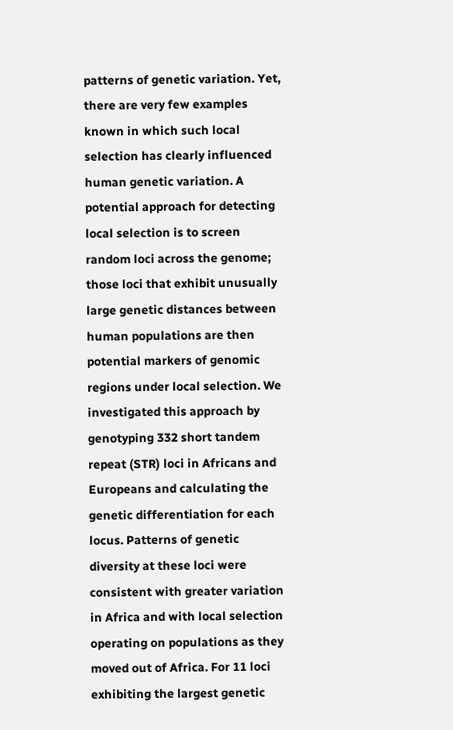patterns of genetic variation. Yet, there are very few examples known in which such local selection has clearly influenced human genetic variation. A potential approach for detecting local selection is to screen random loci across the genome; those loci that exhibit unusually large genetic distances between human populations are then potential markers of genomic regions under local selection. We investigated this approach by genotyping 332 short tandem repeat (STR) loci in Africans and Europeans and calculating the genetic differentiation for each locus. Patterns of genetic diversity at these loci were consistent with greater variation in Africa and with local selection operating on populations as they moved out of Africa. For 11 loci exhibiting the largest genetic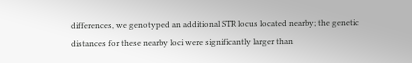differences, we genotyped an additional STR locus located nearby; the genetic distances for these nearby loci were significantly larger than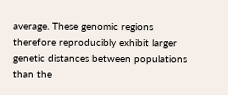average. These genomic regions therefore reproducibly exhibit larger genetic distances between populations than the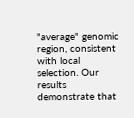"average" genomic region, consistent with local selection. Our results demonstrate that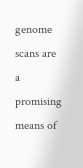genome scans are a promising means of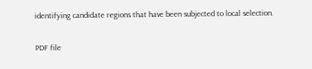identifying candidate regions that have been subjected to local selection.

PDF file